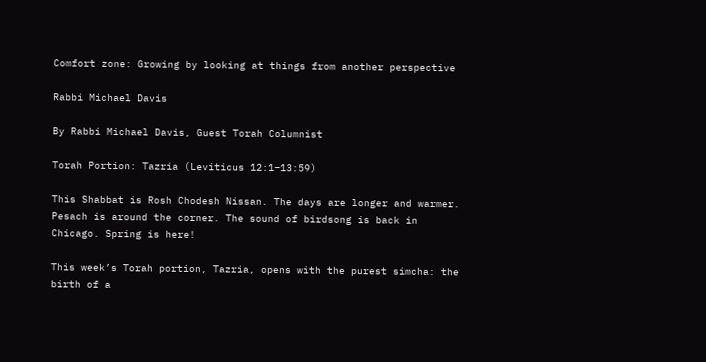Comfort zone: Growing by looking at things from another perspective

Rabbi Michael Davis

By Rabbi Michael Davis, Guest Torah Columnist

Torah Portion: Tazria (Leviticus 12:1−13:59)

This Shabbat is Rosh Chodesh Nissan. The days are longer and warmer. Pesach is around the corner. The sound of birdsong is back in Chicago. Spring is here!

This week’s Torah portion, Tazria, opens with the purest simcha: the birth of a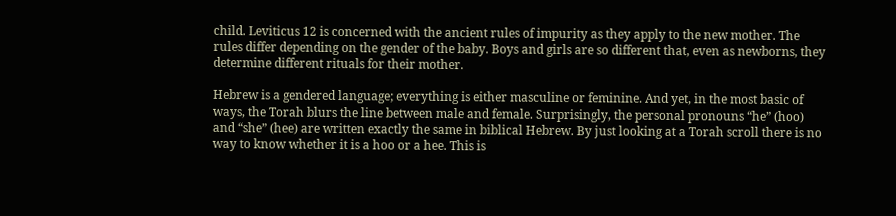child. Leviticus 12 is concerned with the ancient rules of impurity as they apply to the new mother. The rules differ depending on the gender of the baby. Boys and girls are so different that, even as newborns, they determine different rituals for their mother.

Hebrew is a gendered language; everything is either masculine or feminine. And yet, in the most basic of ways, the Torah blurs the line between male and female. Surprisingly, the personal pronouns “he” (hoo) and “she” (hee) are written exactly the same in biblical Hebrew. By just looking at a Torah scroll there is no way to know whether it is a hoo or a hee. This is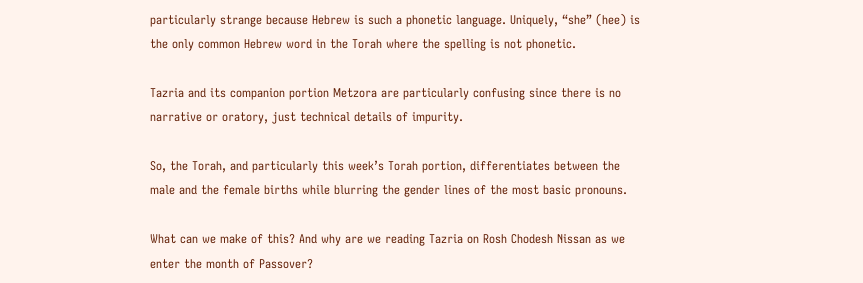particularly strange because Hebrew is such a phonetic language. Uniquely, “she” (hee) is the only common Hebrew word in the Torah where the spelling is not phonetic.

Tazria and its companion portion Metzora are particularly confusing since there is no narrative or oratory, just technical details of impurity.

So, the Torah, and particularly this week’s Torah portion, differentiates between the male and the female births while blurring the gender lines of the most basic pronouns.

What can we make of this? And why are we reading Tazria on Rosh Chodesh Nissan as we enter the month of Passover?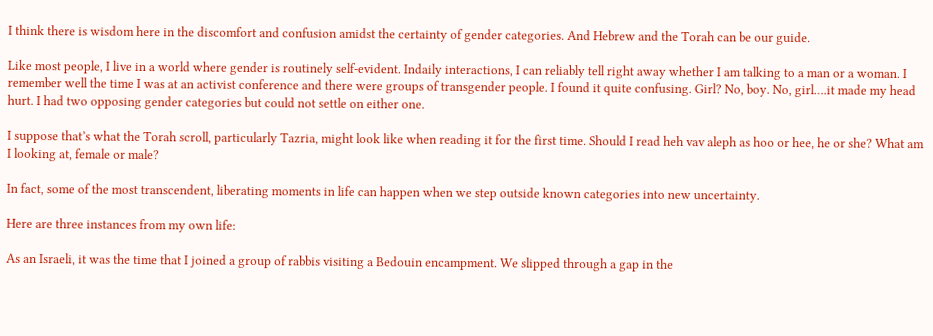I think there is wisdom here in the discomfort and confusion amidst the certainty of gender categories. And Hebrew and the Torah can be our guide.

Like most people, I live in a world where gender is routinely self-evident. Indaily interactions, I can reliably tell right away whether I am talking to a man or a woman. I remember well the time I was at an activist conference and there were groups of transgender people. I found it quite confusing. Girl? No, boy. No, girl….it made my head hurt. I had two opposing gender categories but could not settle on either one.

I suppose that’s what the Torah scroll, particularly Tazria, might look like when reading it for the first time. Should I read heh vav aleph as hoo or hee, he or she? What am I looking at, female or male?

In fact, some of the most transcendent, liberating moments in life can happen when we step outside known categories into new uncertainty.

Here are three instances from my own life:

As an Israeli, it was the time that I joined a group of rabbis visiting a Bedouin encampment. We slipped through a gap in the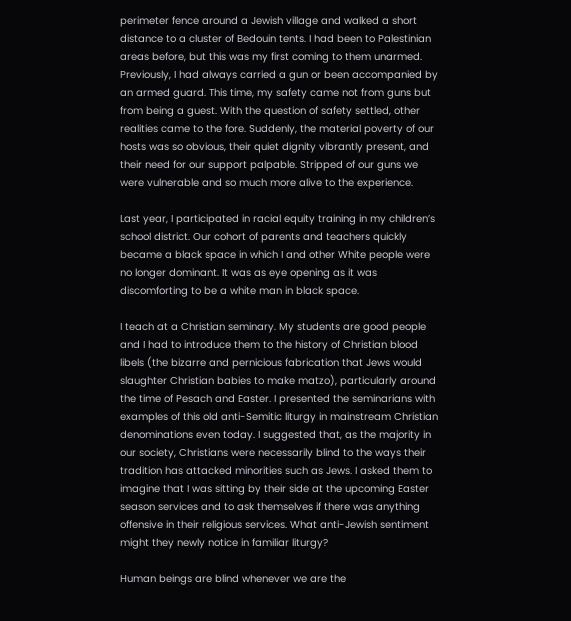perimeter fence around a Jewish village and walked a short distance to a cluster of Bedouin tents. I had been to Palestinian areas before, but this was my first coming to them unarmed. Previously, I had always carried a gun or been accompanied by an armed guard. This time, my safety came not from guns but from being a guest. With the question of safety settled, other realities came to the fore. Suddenly, the material poverty of our hosts was so obvious, their quiet dignity vibrantly present, and their need for our support palpable. Stripped of our guns we were vulnerable and so much more alive to the experience.

Last year, I participated in racial equity training in my children’s school district. Our cohort of parents and teachers quickly became a black space in which I and other White people were no longer dominant. It was as eye opening as it was discomforting to be a white man in black space.

I teach at a Christian seminary. My students are good people and I had to introduce them to the history of Christian blood libels (the bizarre and pernicious fabrication that Jews would slaughter Christian babies to make matzo), particularly around the time of Pesach and Easter. I presented the seminarians with examples of this old anti-Semitic liturgy in mainstream Christian denominations even today. I suggested that, as the majority in our society, Christians were necessarily blind to the ways their tradition has attacked minorities such as Jews. I asked them to imagine that I was sitting by their side at the upcoming Easter season services and to ask themselves if there was anything offensive in their religious services. What anti-Jewish sentiment might they newly notice in familiar liturgy?

Human beings are blind whenever we are the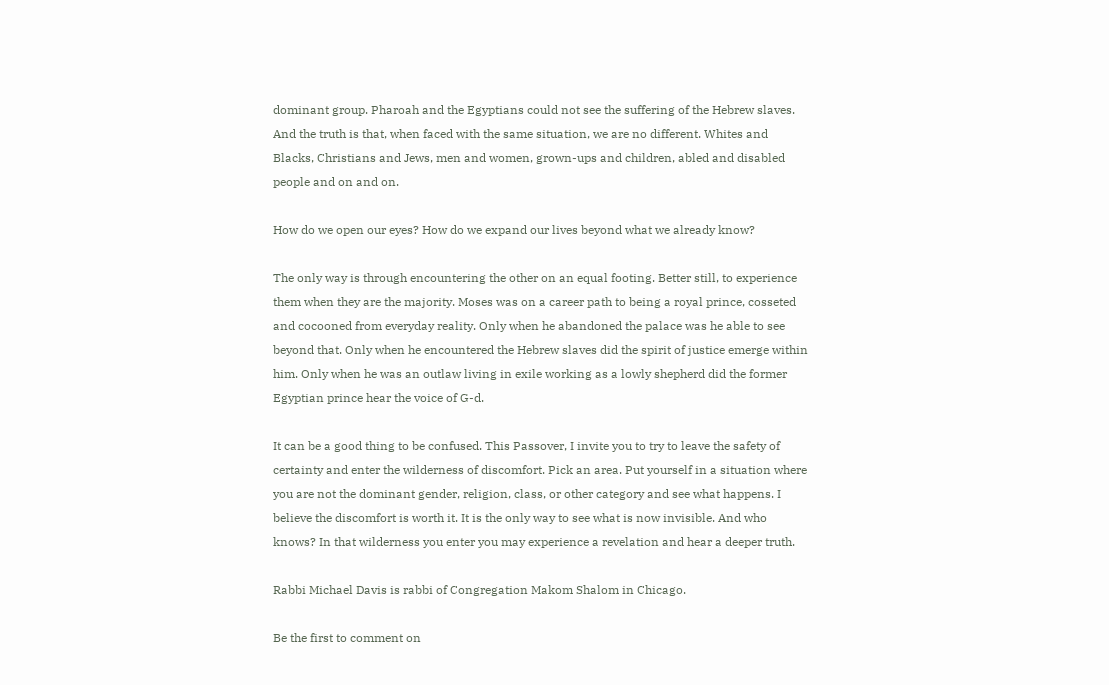dominant group. Pharoah and the Egyptians could not see the suffering of the Hebrew slaves. And the truth is that, when faced with the same situation, we are no different. Whites and Blacks, Christians and Jews, men and women, grown-ups and children, abled and disabled people and on and on.

How do we open our eyes? How do we expand our lives beyond what we already know?

The only way is through encountering the other on an equal footing. Better still, to experience them when they are the majority. Moses was on a career path to being a royal prince, cosseted and cocooned from everyday reality. Only when he abandoned the palace was he able to see beyond that. Only when he encountered the Hebrew slaves did the spirit of justice emerge within him. Only when he was an outlaw living in exile working as a lowly shepherd did the former Egyptian prince hear the voice of G-d.

It can be a good thing to be confused. This Passover, I invite you to try to leave the safety of certainty and enter the wilderness of discomfort. Pick an area. Put yourself in a situation where you are not the dominant gender, religion, class, or other category and see what happens. I believe the discomfort is worth it. It is the only way to see what is now invisible. And who knows? In that wilderness you enter you may experience a revelation and hear a deeper truth.

Rabbi Michael Davis is rabbi of Congregation Makom Shalom in Chicago.

Be the first to comment on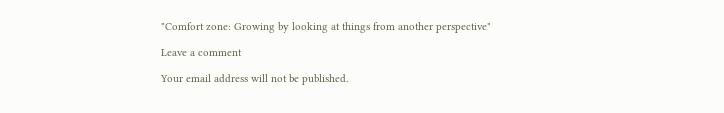"Comfort zone: Growing by looking at things from another perspective"

Leave a comment

Your email address will not be published.